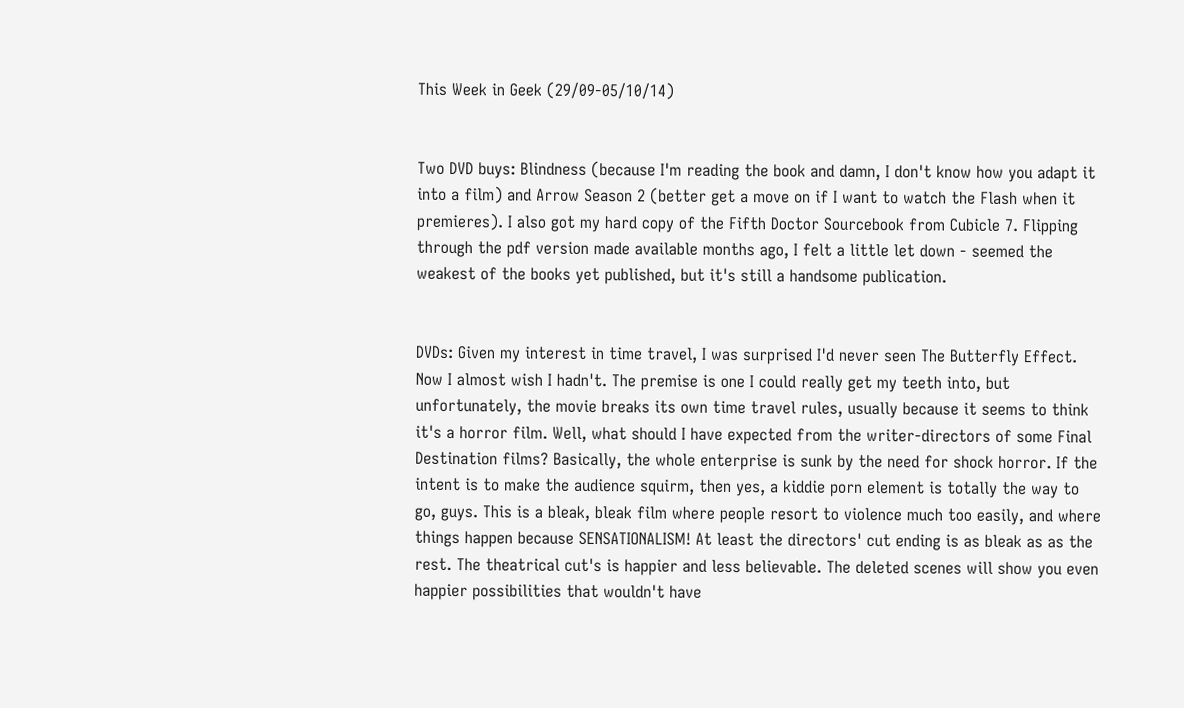This Week in Geek (29/09-05/10/14)


Two DVD buys: Blindness (because I'm reading the book and damn, I don't know how you adapt it into a film) and Arrow Season 2 (better get a move on if I want to watch the Flash when it premieres). I also got my hard copy of the Fifth Doctor Sourcebook from Cubicle 7. Flipping through the pdf version made available months ago, I felt a little let down - seemed the weakest of the books yet published, but it's still a handsome publication.


DVDs: Given my interest in time travel, I was surprised I'd never seen The Butterfly Effect. Now I almost wish I hadn't. The premise is one I could really get my teeth into, but unfortunately, the movie breaks its own time travel rules, usually because it seems to think it's a horror film. Well, what should I have expected from the writer-directors of some Final Destination films? Basically, the whole enterprise is sunk by the need for shock horror. If the intent is to make the audience squirm, then yes, a kiddie porn element is totally the way to go, guys. This is a bleak, bleak film where people resort to violence much too easily, and where things happen because SENSATIONALISM! At least the directors' cut ending is as bleak as as the rest. The theatrical cut's is happier and less believable. The deleted scenes will show you even happier possibilities that wouldn't have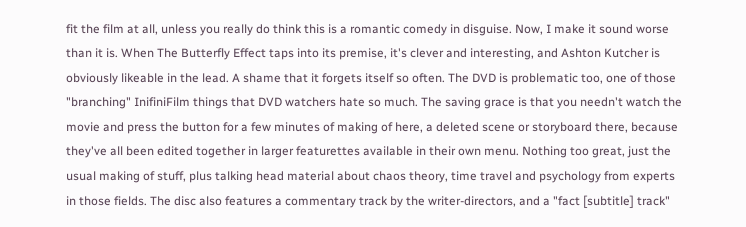fit the film at all, unless you really do think this is a romantic comedy in disguise. Now, I make it sound worse than it is. When The Butterfly Effect taps into its premise, it's clever and interesting, and Ashton Kutcher is obviously likeable in the lead. A shame that it forgets itself so often. The DVD is problematic too, one of those "branching" InifiniFilm things that DVD watchers hate so much. The saving grace is that you needn't watch the movie and press the button for a few minutes of making of here, a deleted scene or storyboard there, because they've all been edited together in larger featurettes available in their own menu. Nothing too great, just the usual making of stuff, plus talking head material about chaos theory, time travel and psychology from experts in those fields. The disc also features a commentary track by the writer-directors, and a "fact [subtitle] track"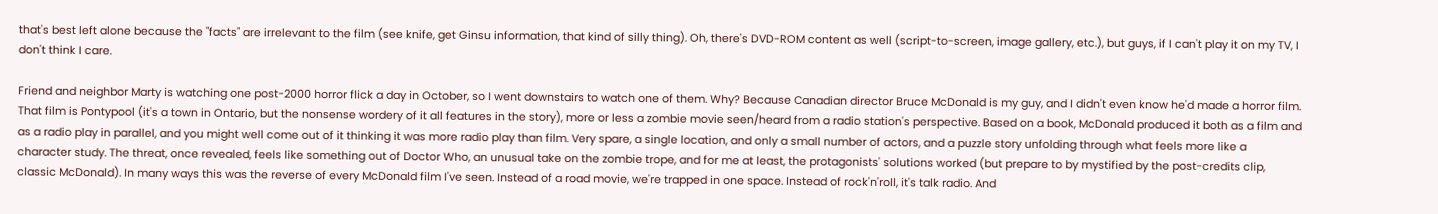that's best left alone because the "facts" are irrelevant to the film (see knife, get Ginsu information, that kind of silly thing). Oh, there's DVD-ROM content as well (script-to-screen, image gallery, etc.), but guys, if I can't play it on my TV, I don't think I care.

Friend and neighbor Marty is watching one post-2000 horror flick a day in October, so I went downstairs to watch one of them. Why? Because Canadian director Bruce McDonald is my guy, and I didn't even know he'd made a horror film. That film is Pontypool (it's a town in Ontario, but the nonsense wordery of it all features in the story), more or less a zombie movie seen/heard from a radio station's perspective. Based on a book, McDonald produced it both as a film and as a radio play in parallel, and you might well come out of it thinking it was more radio play than film. Very spare, a single location, and only a small number of actors, and a puzzle story unfolding through what feels more like a character study. The threat, once revealed, feels like something out of Doctor Who, an unusual take on the zombie trope, and for me at least, the protagonists' solutions worked (but prepare to by mystified by the post-credits clip, classic McDonald). In many ways this was the reverse of every McDonald film I've seen. Instead of a road movie, we're trapped in one space. Instead of rock'n'roll, it's talk radio. And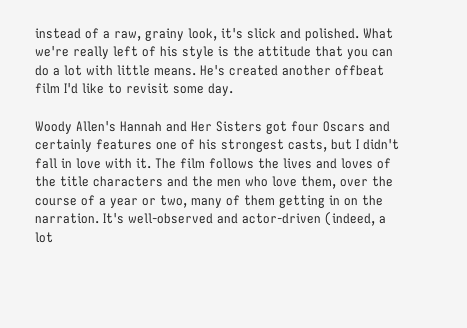instead of a raw, grainy look, it's slick and polished. What we're really left of his style is the attitude that you can do a lot with little means. He's created another offbeat film I'd like to revisit some day.

Woody Allen's Hannah and Her Sisters got four Oscars and certainly features one of his strongest casts, but I didn't fall in love with it. The film follows the lives and loves of the title characters and the men who love them, over the course of a year or two, many of them getting in on the narration. It's well-observed and actor-driven (indeed, a lot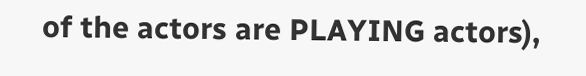of the actors are PLAYING actors),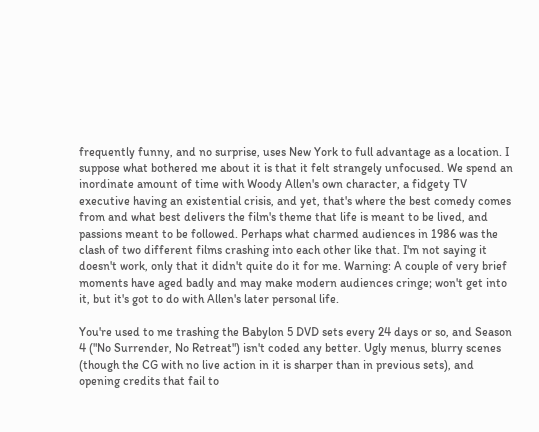frequently funny, and no surprise, uses New York to full advantage as a location. I suppose what bothered me about it is that it felt strangely unfocused. We spend an inordinate amount of time with Woody Allen's own character, a fidgety TV executive having an existential crisis, and yet, that's where the best comedy comes from and what best delivers the film's theme that life is meant to be lived, and passions meant to be followed. Perhaps what charmed audiences in 1986 was the clash of two different films crashing into each other like that. I'm not saying it doesn't work, only that it didn't quite do it for me. Warning: A couple of very brief moments have aged badly and may make modern audiences cringe; won't get into it, but it's got to do with Allen's later personal life.

You're used to me trashing the Babylon 5 DVD sets every 24 days or so, and Season 4 ("No Surrender, No Retreat") isn't coded any better. Ugly menus, blurry scenes (though the CG with no live action in it is sharper than in previous sets), and opening credits that fail to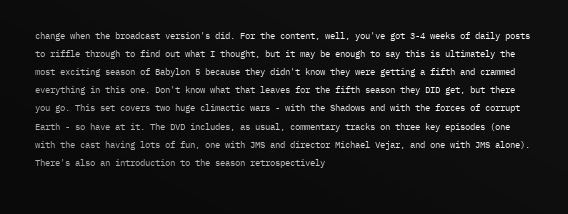change when the broadcast version's did. For the content, well, you've got 3-4 weeks of daily posts to riffle through to find out what I thought, but it may be enough to say this is ultimately the most exciting season of Babylon 5 because they didn't know they were getting a fifth and crammed everything in this one. Don't know what that leaves for the fifth season they DID get, but there you go. This set covers two huge climactic wars - with the Shadows and with the forces of corrupt Earth - so have at it. The DVD includes, as usual, commentary tracks on three key episodes (one with the cast having lots of fun, one with JMS and director Michael Vejar, and one with JMS alone). There's also an introduction to the season retrospectively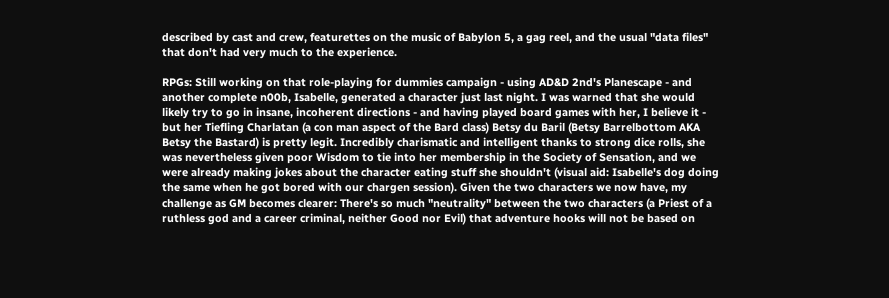described by cast and crew, featurettes on the music of Babylon 5, a gag reel, and the usual "data files" that don't had very much to the experience.

RPGs: Still working on that role-playing for dummies campaign - using AD&D 2nd's Planescape - and another complete n00b, Isabelle, generated a character just last night. I was warned that she would likely try to go in insane, incoherent directions - and having played board games with her, I believe it - but her Tiefling Charlatan (a con man aspect of the Bard class) Betsy du Baril (Betsy Barrelbottom AKA Betsy the Bastard) is pretty legit. Incredibly charismatic and intelligent thanks to strong dice rolls, she was nevertheless given poor Wisdom to tie into her membership in the Society of Sensation, and we were already making jokes about the character eating stuff she shouldn't (visual aid: Isabelle's dog doing the same when he got bored with our chargen session). Given the two characters we now have, my challenge as GM becomes clearer: There's so much "neutrality" between the two characters (a Priest of a ruthless god and a career criminal, neither Good nor Evil) that adventure hooks will not be based on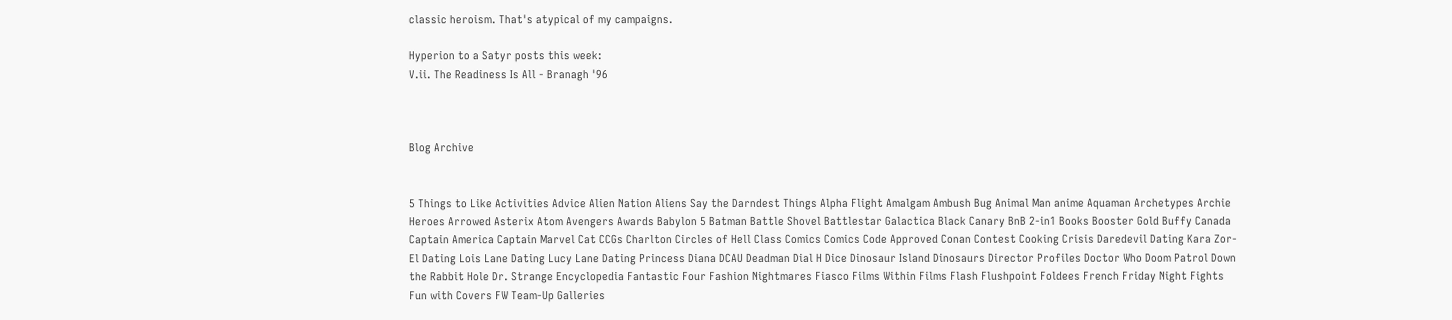classic heroism. That's atypical of my campaigns.

Hyperion to a Satyr posts this week:
V.ii. The Readiness Is All - Branagh '96



Blog Archive


5 Things to Like Activities Advice Alien Nation Aliens Say the Darndest Things Alpha Flight Amalgam Ambush Bug Animal Man anime Aquaman Archetypes Archie Heroes Arrowed Asterix Atom Avengers Awards Babylon 5 Batman Battle Shovel Battlestar Galactica Black Canary BnB 2-in1 Books Booster Gold Buffy Canada Captain America Captain Marvel Cat CCGs Charlton Circles of Hell Class Comics Comics Code Approved Conan Contest Cooking Crisis Daredevil Dating Kara Zor-El Dating Lois Lane Dating Lucy Lane Dating Princess Diana DCAU Deadman Dial H Dice Dinosaur Island Dinosaurs Director Profiles Doctor Who Doom Patrol Down the Rabbit Hole Dr. Strange Encyclopedia Fantastic Four Fashion Nightmares Fiasco Films Within Films Flash Flushpoint Foldees French Friday Night Fights Fun with Covers FW Team-Up Galleries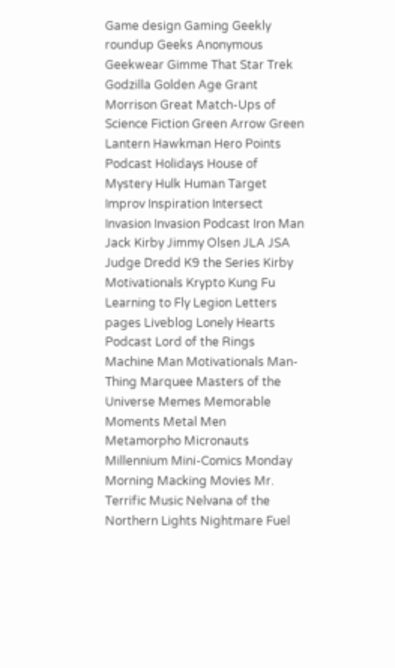Game design Gaming Geekly roundup Geeks Anonymous Geekwear Gimme That Star Trek Godzilla Golden Age Grant Morrison Great Match-Ups of Science Fiction Green Arrow Green Lantern Hawkman Hero Points Podcast Holidays House of Mystery Hulk Human Target Improv Inspiration Intersect Invasion Invasion Podcast Iron Man Jack Kirby Jimmy Olsen JLA JSA Judge Dredd K9 the Series Kirby Motivationals Krypto Kung Fu Learning to Fly Legion Letters pages Liveblog Lonely Hearts Podcast Lord of the Rings Machine Man Motivationals Man-Thing Marquee Masters of the Universe Memes Memorable Moments Metal Men Metamorpho Micronauts Millennium Mini-Comics Monday Morning Macking Movies Mr. Terrific Music Nelvana of the Northern Lights Nightmare Fuel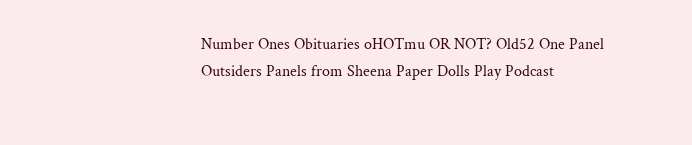Number Ones Obituaries oHOTmu OR NOT? Old52 One Panel Outsiders Panels from Sheena Paper Dolls Play Podcast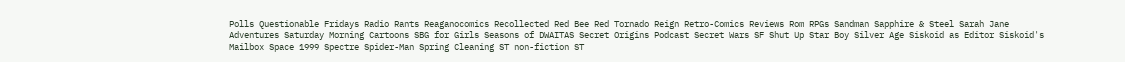Polls Questionable Fridays Radio Rants Reaganocomics Recollected Red Bee Red Tornado Reign Retro-Comics Reviews Rom RPGs Sandman Sapphire & Steel Sarah Jane Adventures Saturday Morning Cartoons SBG for Girls Seasons of DWAITAS Secret Origins Podcast Secret Wars SF Shut Up Star Boy Silver Age Siskoid as Editor Siskoid's Mailbox Space 1999 Spectre Spider-Man Spring Cleaning ST non-fiction ST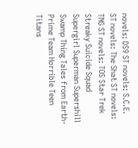novels: DS9 ST novels: S.C.E. ST novels: The Shat ST novels: TNG ST novels: TOS Star Trek Streaky Suicide Squad Supergirl Superman Supershill Swamp Thing Tales from Earth-Prime Team Horrible Teen Titans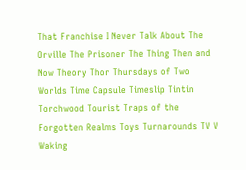That Franchise I Never Talk About The Orville The Prisoner The Thing Then and Now Theory Thor Thursdays of Two Worlds Time Capsule Timeslip Tintin Torchwood Tourist Traps of the Forgotten Realms Toys Turnarounds TV V Waking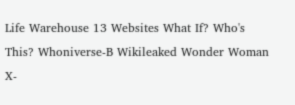Life Warehouse 13 Websites What If? Who's This? Whoniverse-B Wikileaked Wonder Woman X-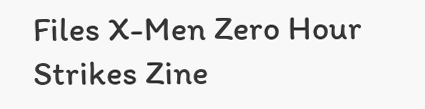Files X-Men Zero Hour Strikes Zine